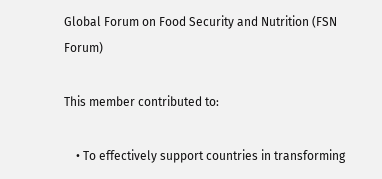Global Forum on Food Security and Nutrition (FSN Forum)

This member contributed to:

    • To effectively support countries in transforming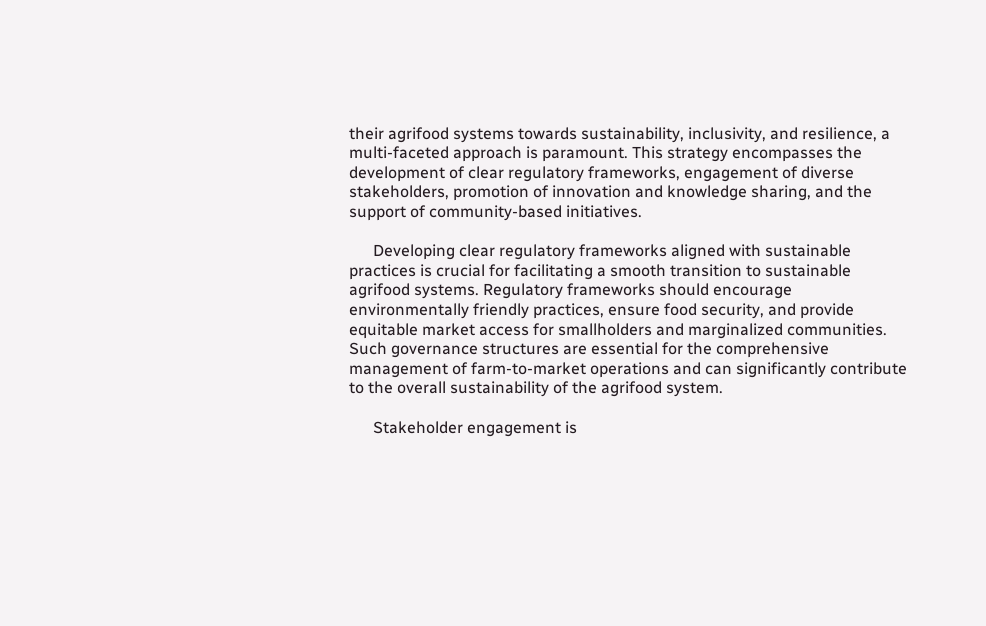their agrifood systems towards sustainability, inclusivity, and resilience, a multi-faceted approach is paramount. This strategy encompasses the development of clear regulatory frameworks, engagement of diverse stakeholders, promotion of innovation and knowledge sharing, and the support of community-based initiatives.

      Developing clear regulatory frameworks aligned with sustainable practices is crucial for facilitating a smooth transition to sustainable agrifood systems. Regulatory frameworks should encourage environmentally friendly practices, ensure food security, and provide equitable market access for smallholders and marginalized communities. Such governance structures are essential for the comprehensive management of farm-to-market operations and can significantly contribute to the overall sustainability of the agrifood system.

      Stakeholder engagement is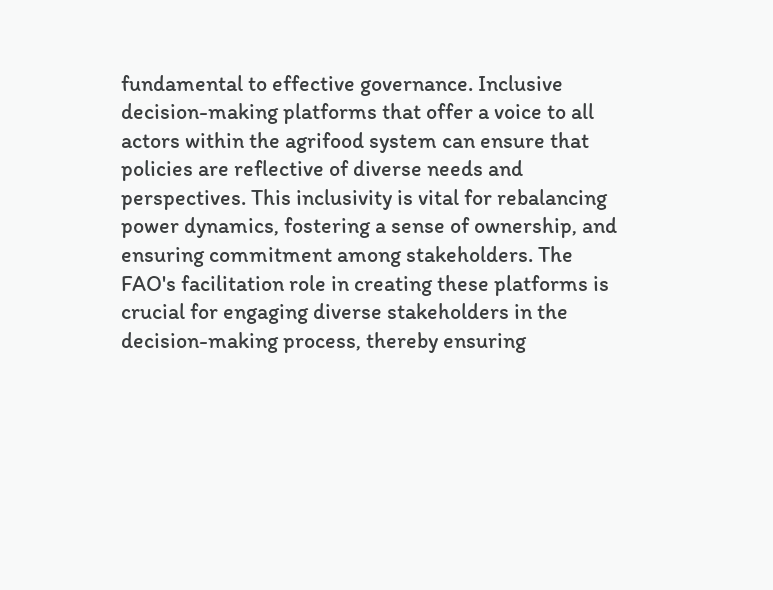fundamental to effective governance. Inclusive decision-making platforms that offer a voice to all actors within the agrifood system can ensure that policies are reflective of diverse needs and perspectives. This inclusivity is vital for rebalancing power dynamics, fostering a sense of ownership, and ensuring commitment among stakeholders. The FAO's facilitation role in creating these platforms is crucial for engaging diverse stakeholders in the decision-making process, thereby ensuring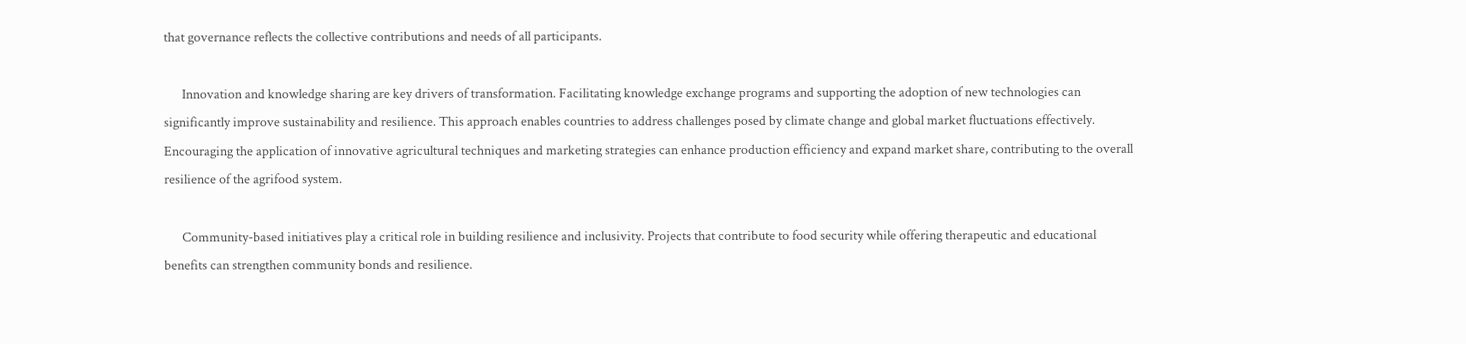that governance reflects the collective contributions and needs of all participants.

      Innovation and knowledge sharing are key drivers of transformation. Facilitating knowledge exchange programs and supporting the adoption of new technologies can significantly improve sustainability and resilience. This approach enables countries to address challenges posed by climate change and global market fluctuations effectively. Encouraging the application of innovative agricultural techniques and marketing strategies can enhance production efficiency and expand market share, contributing to the overall resilience of the agrifood system.

      Community-based initiatives play a critical role in building resilience and inclusivity. Projects that contribute to food security while offering therapeutic and educational benefits can strengthen community bonds and resilience.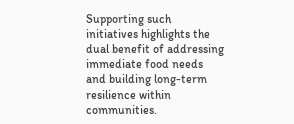Supporting such initiatives highlights the dual benefit of addressing immediate food needs and building long-term resilience within communities.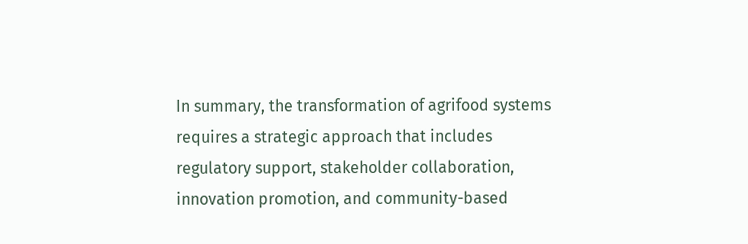In summary, the transformation of agrifood systems requires a strategic approach that includes regulatory support, stakeholder collaboration, innovation promotion, and community-based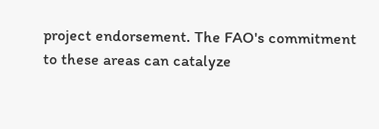project endorsement. The FAO's commitment to these areas can catalyze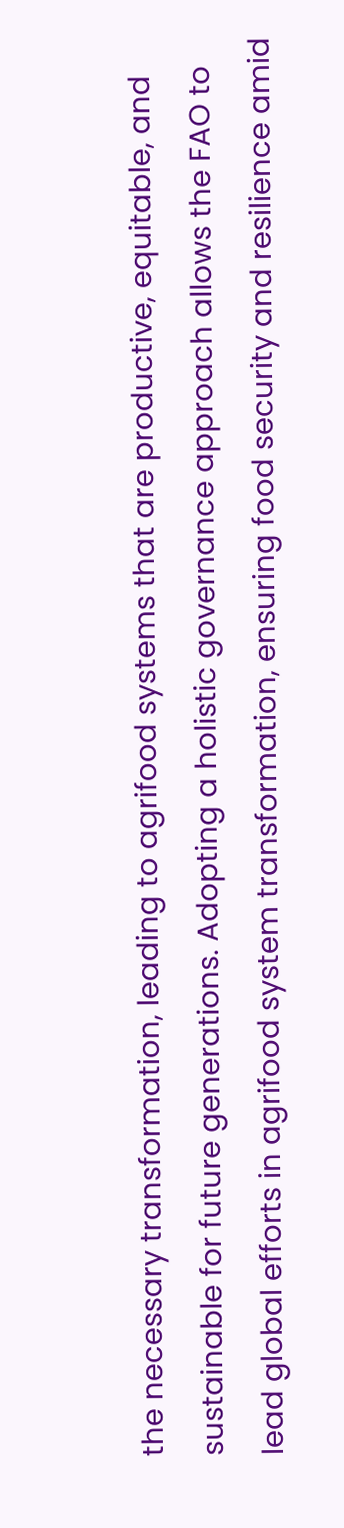the necessary transformation, leading to agrifood systems that are productive, equitable, and sustainable for future generations. Adopting a holistic governance approach allows the FAO to lead global efforts in agrifood system transformation, ensuring food security and resilience amid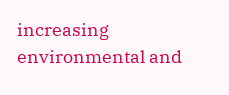increasing environmental and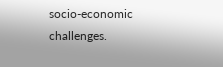socio-economic challenges.